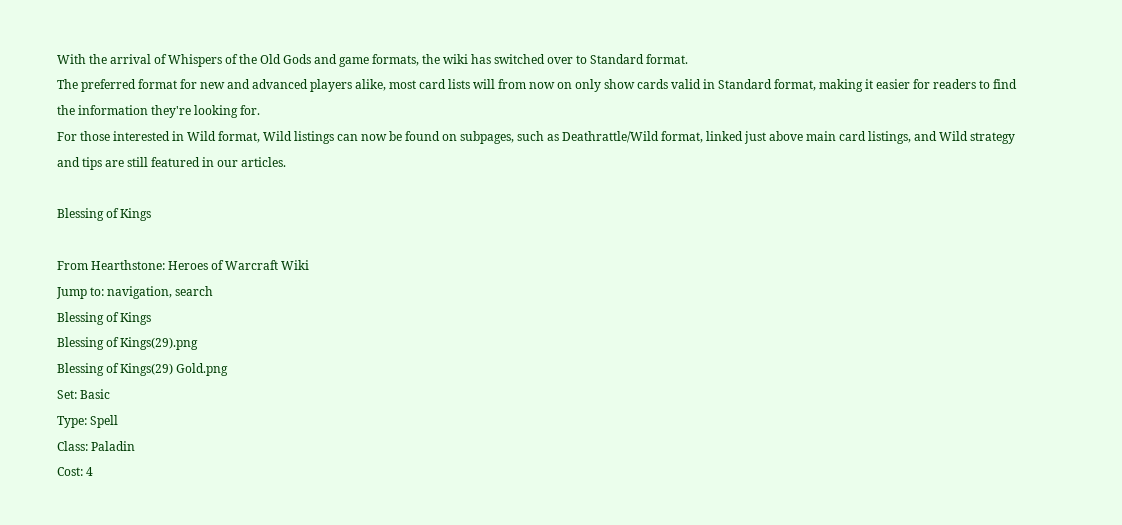With the arrival of Whispers of the Old Gods and game formats, the wiki has switched over to Standard format.
The preferred format for new and advanced players alike, most card lists will from now on only show cards valid in Standard format, making it easier for readers to find the information they're looking for.
For those interested in Wild format, Wild listings can now be found on subpages, such as Deathrattle/Wild format, linked just above main card listings, and Wild strategy and tips are still featured in our articles.

Blessing of Kings

From Hearthstone: Heroes of Warcraft Wiki
Jump to: navigation, search
Blessing of Kings
Blessing of Kings(29).png
Blessing of Kings(29) Gold.png
Set: Basic
Type: Spell
Class: Paladin
Cost: 4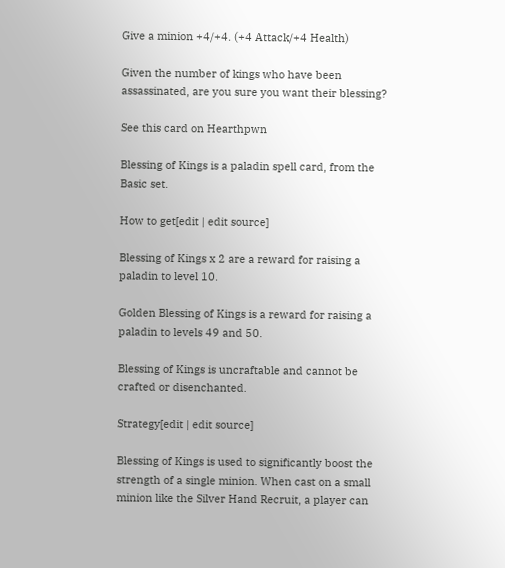Give a minion +4/+4. (+4 Attack/+4 Health)

Given the number of kings who have been assassinated, are you sure you want their blessing?

See this card on Hearthpwn

Blessing of Kings is a paladin spell card, from the Basic set.

How to get[edit | edit source]

Blessing of Kings x 2 are a reward for raising a paladin to level 10.

Golden Blessing of Kings is a reward for raising a paladin to levels 49 and 50.

Blessing of Kings is uncraftable and cannot be crafted or disenchanted.

Strategy[edit | edit source]

Blessing of Kings is used to significantly boost the strength of a single minion. When cast on a small minion like the Silver Hand Recruit, a player can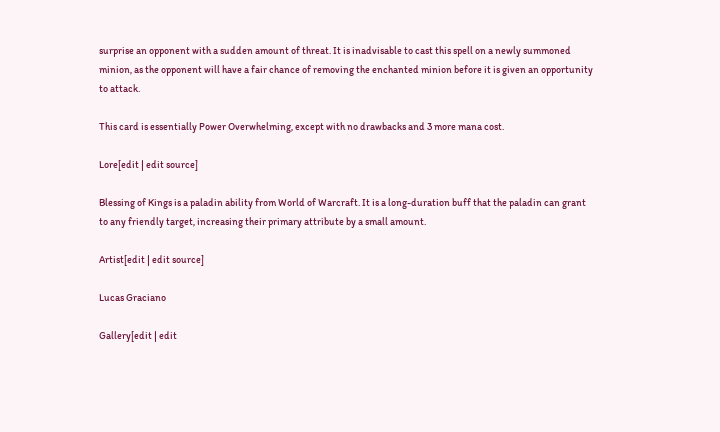surprise an opponent with a sudden amount of threat. It is inadvisable to cast this spell on a newly summoned minion, as the opponent will have a fair chance of removing the enchanted minion before it is given an opportunity to attack.

This card is essentially Power Overwhelming, except with no drawbacks and 3 more mana cost.

Lore[edit | edit source]

Blessing of Kings is a paladin ability from World of Warcraft. It is a long-duration buff that the paladin can grant to any friendly target, increasing their primary attribute by a small amount.

Artist[edit | edit source]

Lucas Graciano

Gallery[edit | edit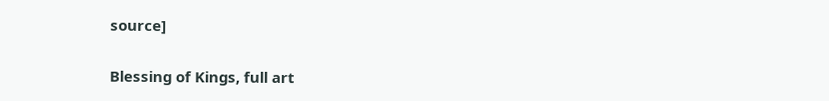source]

Blessing of Kings, full art